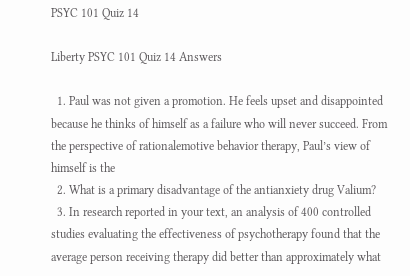PSYC 101 Quiz 14

Liberty PSYC 101 Quiz 14 Answers

  1. Paul was not given a promotion. He feels upset and disappointed because he thinks of himself as a failure who will never succeed. From the perspective of rationalemotive behavior therapy, Paul’s view of himself is the
  2. What is a primary disadvantage of the antianxiety drug Valium?
  3. In research reported in your text, an analysis of 400 controlled studies evaluating the effectiveness of psychotherapy found that the average person receiving therapy did better than approximately what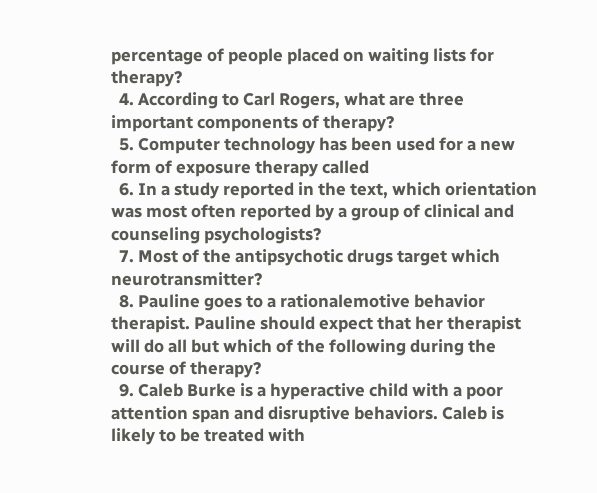percentage of people placed on waiting lists for therapy?
  4. According to Carl Rogers, what are three important components of therapy?
  5. Computer technology has been used for a new form of exposure therapy called
  6. In a study reported in the text, which orientation was most often reported by a group of clinical and counseling psychologists?
  7. Most of the antipsychotic drugs target which neurotransmitter?
  8. Pauline goes to a rationalemotive behavior therapist. Pauline should expect that her therapist will do all but which of the following during the course of therapy?
  9. Caleb Burke is a hyperactive child with a poor attention span and disruptive behaviors. Caleb is likely to be treated with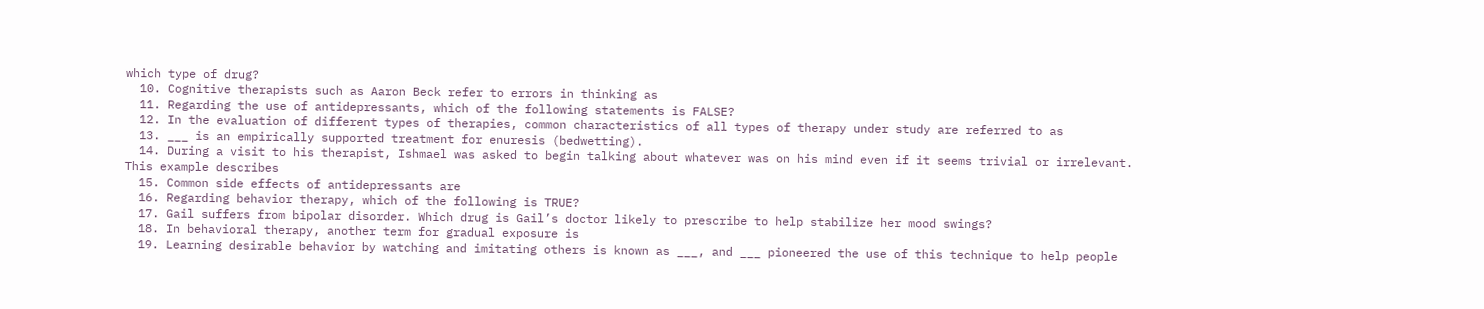which type of drug?
  10. Cognitive therapists such as Aaron Beck refer to errors in thinking as
  11. Regarding the use of antidepressants, which of the following statements is FALSE?
  12. In the evaluation of different types of therapies, common characteristics of all types of therapy under study are referred to as
  13. ___ is an empirically supported treatment for enuresis (bedwetting).
  14. During a visit to his therapist, Ishmael was asked to begin talking about whatever was on his mind even if it seems trivial or irrelevant. This example describes
  15. Common side effects of antidepressants are
  16. Regarding behavior therapy, which of the following is TRUE?
  17. Gail suffers from bipolar disorder. Which drug is Gail’s doctor likely to prescribe to help stabilize her mood swings?
  18. In behavioral therapy, another term for gradual exposure is
  19. Learning desirable behavior by watching and imitating others is known as ___, and ___ pioneered the use of this technique to help people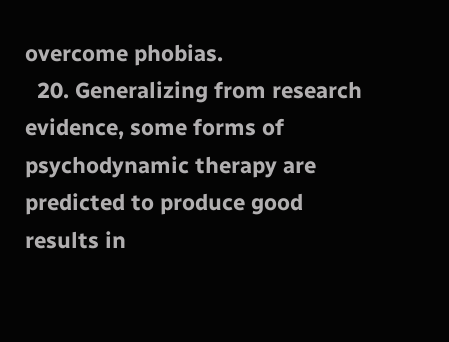overcome phobias.
  20. Generalizing from research evidence, some forms of psychodynamic therapy are predicted to produce good results in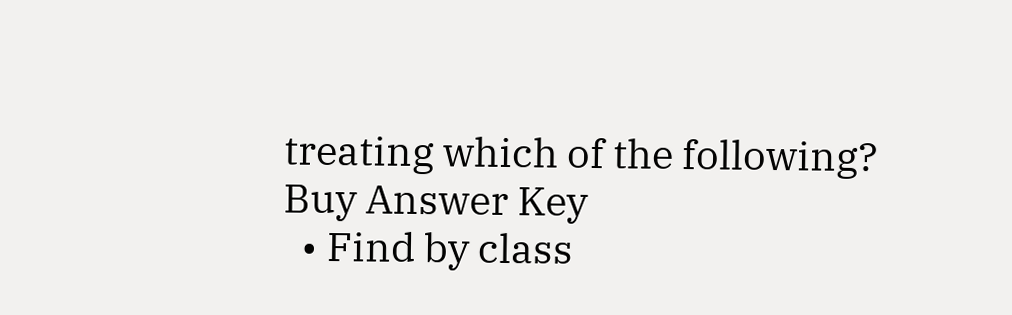treating which of the following?
Buy Answer Key
  • Find by class